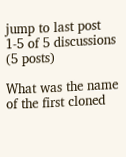jump to last post 1-5 of 5 discussions (5 posts)

What was the name of the first cloned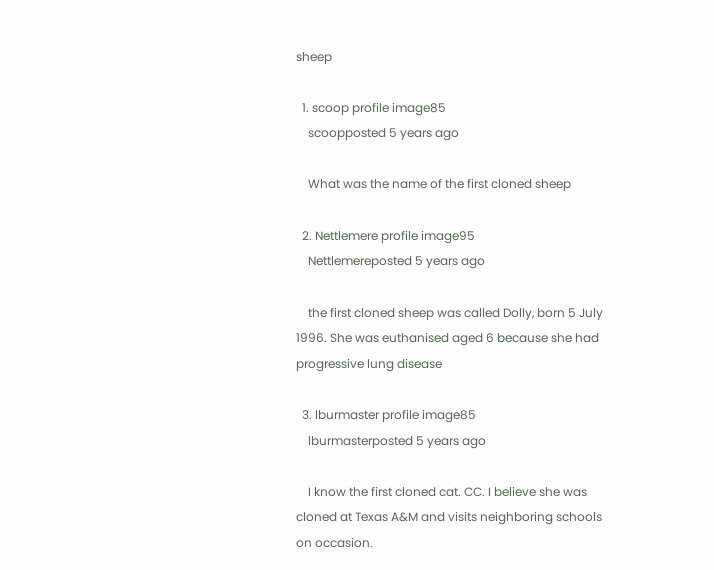sheep

  1. scoop profile image85
    scoopposted 5 years ago

    What was the name of the first cloned sheep

  2. Nettlemere profile image95
    Nettlemereposted 5 years ago

    the first cloned sheep was called Dolly, born 5 July 1996. She was euthanised aged 6 because she had progressive lung disease

  3. lburmaster profile image85
    lburmasterposted 5 years ago

    I know the first cloned cat. CC. I believe she was cloned at Texas A&M and visits neighboring schools on occasion.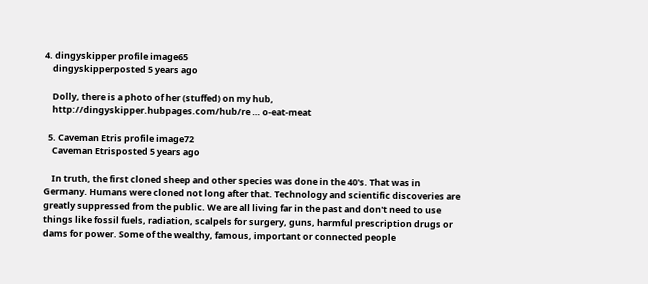4. dingyskipper profile image65
    dingyskipperposted 5 years ago

    Dolly, there is a photo of her (stuffed) on my hub,
    http://dingyskipper.hubpages.com/hub/re … o-eat-meat

  5. Caveman Etris profile image72
    Caveman Etrisposted 5 years ago

    In truth, the first cloned sheep and other species was done in the 40's. That was in Germany. Humans were cloned not long after that. Technology and scientific discoveries are greatly suppressed from the public. We are all living far in the past and don't need to use things like fossil fuels, radiation, scalpels for surgery, guns, harmful prescription drugs or dams for power. Some of the wealthy, famous, important or connected people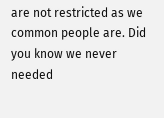are not restricted as we common people are. Did you know we never needed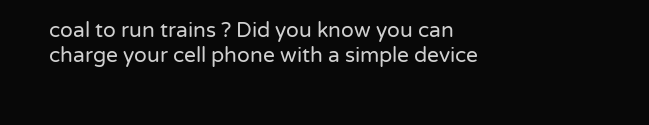coal to run trains ? Did you know you can charge your cell phone with a simple device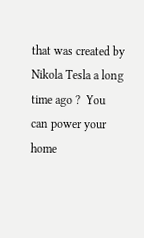that was created by Nikola Tesla a long time ago ?  You can power your home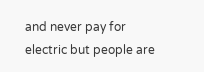and never pay for electric but people are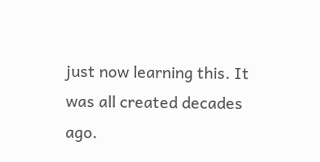just now learning this. It was all created decades ago.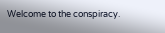Welcome to the conspiracy.